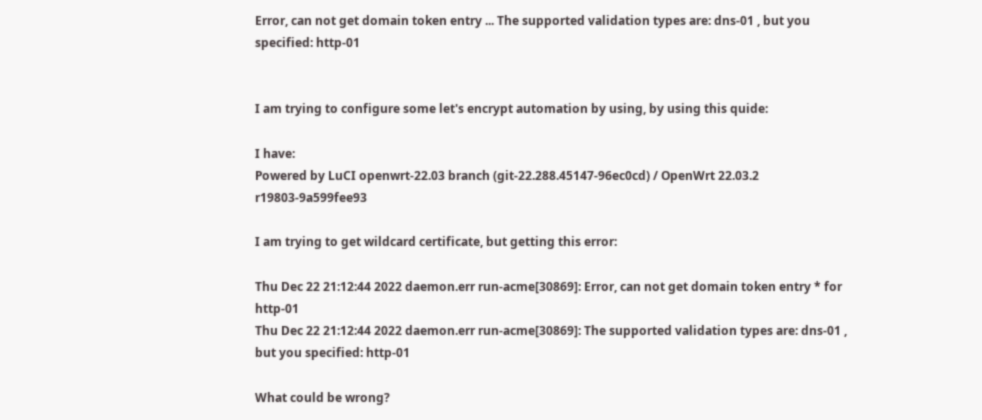Error, can not get domain token entry ... The supported validation types are: dns-01 , but you specified: http-01


I am trying to configure some let's encrypt automation by using, by using this quide:

I have:
Powered by LuCI openwrt-22.03 branch (git-22.288.45147-96ec0cd) / OpenWrt 22.03.2 r19803-9a599fee93

I am trying to get wildcard certificate, but getting this error:

Thu Dec 22 21:12:44 2022 daemon.err run-acme[30869]: Error, can not get domain token entry * for http-01
Thu Dec 22 21:12:44 2022 daemon.err run-acme[30869]: The supported validation types are: dns-01 , but you specified: http-01

What could be wrong?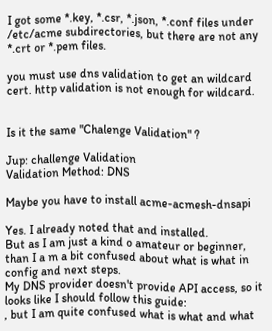I got some *.key, *.csr, *.json, *.conf files under /etc/acme subdirectories, but there are not any *.crt or *.pem files.

you must use dns validation to get an wildcard cert. http validation is not enough for wildcard.


Is it the same "Chalenge Validation" ?

Jup: challenge Validation
Validation Method: DNS

Maybe you have to install acme-acmesh-dnsapi

Yes. I already noted that and installed.
But as I am just a kind o amateur or beginner, than I a m a bit confused about what is what in config and next steps.
My DNS provider doesn't provide API access, so it looks like I should follow this guide:
, but I am quite confused what is what and what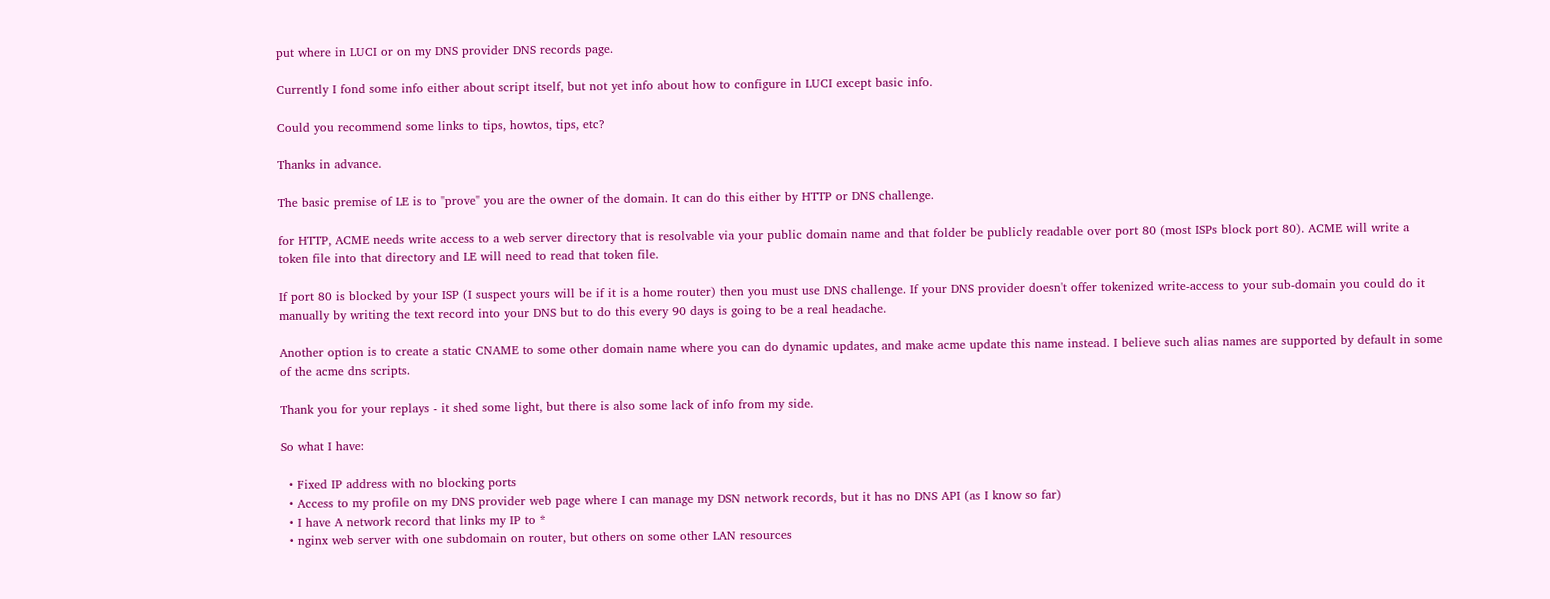put where in LUCI or on my DNS provider DNS records page.

Currently I fond some info either about script itself, but not yet info about how to configure in LUCI except basic info.

Could you recommend some links to tips, howtos, tips, etc?

Thanks in advance.

The basic premise of LE is to "prove" you are the owner of the domain. It can do this either by HTTP or DNS challenge.

for HTTP, ACME needs write access to a web server directory that is resolvable via your public domain name and that folder be publicly readable over port 80 (most ISPs block port 80). ACME will write a token file into that directory and LE will need to read that token file.

If port 80 is blocked by your ISP (I suspect yours will be if it is a home router) then you must use DNS challenge. If your DNS provider doesn't offer tokenized write-access to your sub-domain you could do it manually by writing the text record into your DNS but to do this every 90 days is going to be a real headache.

Another option is to create a static CNAME to some other domain name where you can do dynamic updates, and make acme update this name instead. I believe such alias names are supported by default in some of the acme dns scripts.

Thank you for your replays - it shed some light, but there is also some lack of info from my side.

So what I have:

  • Fixed IP address with no blocking ports
  • Access to my profile on my DNS provider web page where I can manage my DSN network records, but it has no DNS API (as I know so far)
  • I have A network record that links my IP to *
  • nginx web server with one subdomain on router, but others on some other LAN resources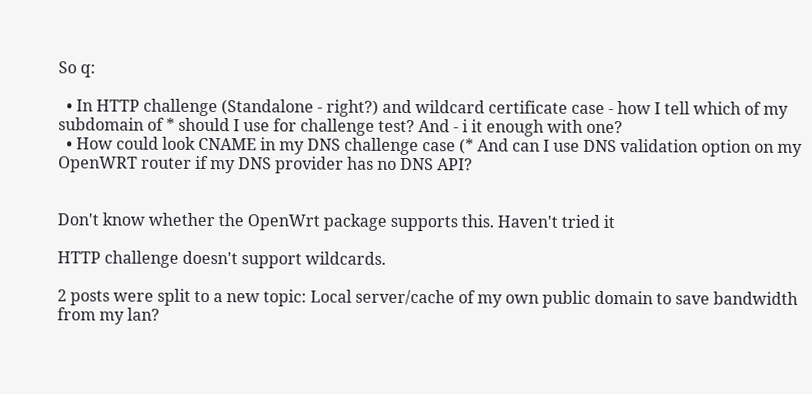So q:

  • In HTTP challenge (Standalone - right?) and wildcard certificate case - how I tell which of my subdomain of * should I use for challenge test? And - i it enough with one?
  • How could look CNAME in my DNS challenge case (* And can I use DNS validation option on my OpenWRT router if my DNS provider has no DNS API?


Don't know whether the OpenWrt package supports this. Haven't tried it

HTTP challenge doesn't support wildcards.

2 posts were split to a new topic: Local server/cache of my own public domain to save bandwidth from my lan?